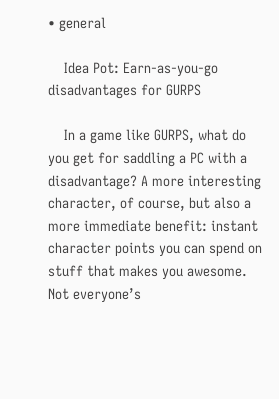• general

    Idea Pot: Earn-as-you-go disadvantages for GURPS

    In a game like GURPS, what do you get for saddling a PC with a disadvantage? A more interesting character, of course, but also a more immediate benefit: instant character points you can spend on stuff that makes you awesome. Not everyone’s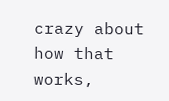crazy about how that works,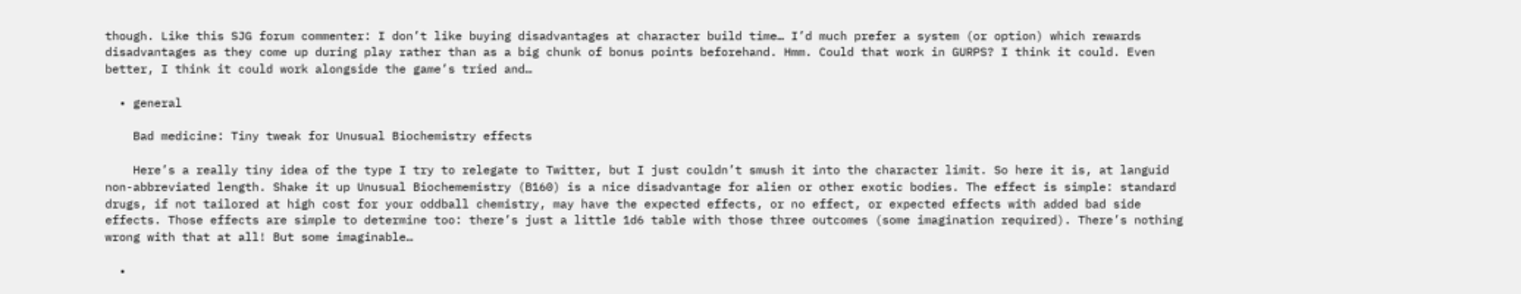though. Like this SJG forum commenter: I don’t like buying disadvantages at character build time… I’d much prefer a system (or option) which rewards disadvantages as they come up during play rather than as a big chunk of bonus points beforehand. Hmm. Could that work in GURPS? I think it could. Even better, I think it could work alongside the game’s tried and…

  • general

    Bad medicine: Tiny tweak for Unusual Biochemistry effects

    Here’s a really tiny idea of the type I try to relegate to Twitter, but I just couldn’t smush it into the character limit. So here it is, at languid non-abbreviated length. Shake it up Unusual Biochememistry (B160) is a nice disadvantage for alien or other exotic bodies. The effect is simple: standard drugs, if not tailored at high cost for your oddball chemistry, may have the expected effects, or no effect, or expected effects with added bad side effects. Those effects are simple to determine too: there’s just a little 1d6 table with those three outcomes (some imagination required). There’s nothing wrong with that at all! But some imaginable…

  •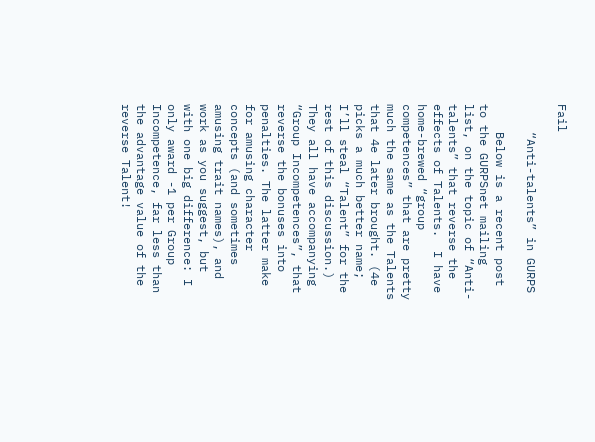Fail

    “Anti-talents” in GURPS

    Below is a recent post to the GURPSnet mailing list, on the topic of “Anti-talents” that reverse the effects of Talents.  I have home-brewed “group competences” that are pretty much the same as the Talents that 4e later brought. (4e picks a much better name; I’ll steal “Talent” for the rest of this discussion.) They all have accompanying “Group Incompetences”, that reverse the bonuses into penalties. The latter make for amusing character concepts (and sometimes amusing trait names), and work as you suggest, but with one big difference: I only award -1 per Group Incompetence, far less than the advantage value of the reverse Talent!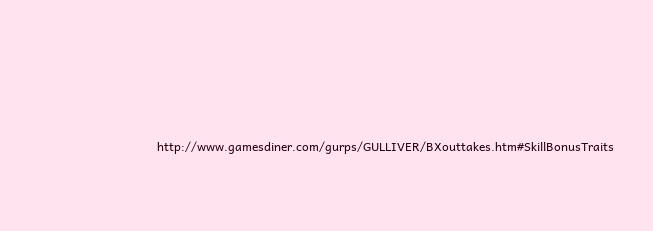http://www.gamesdiner.com/gurps/GULLIVER/BXouttakes.htm#SkillBonusTraits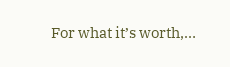For what it’s worth,…